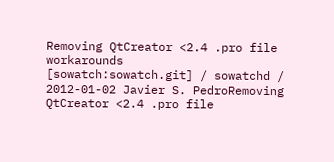Removing QtCreator <2.4 .pro file workarounds
[sowatch:sowatch.git] / sowatchd /
2012-01-02 Javier S. PedroRemoving QtCreator <2.4 .pro file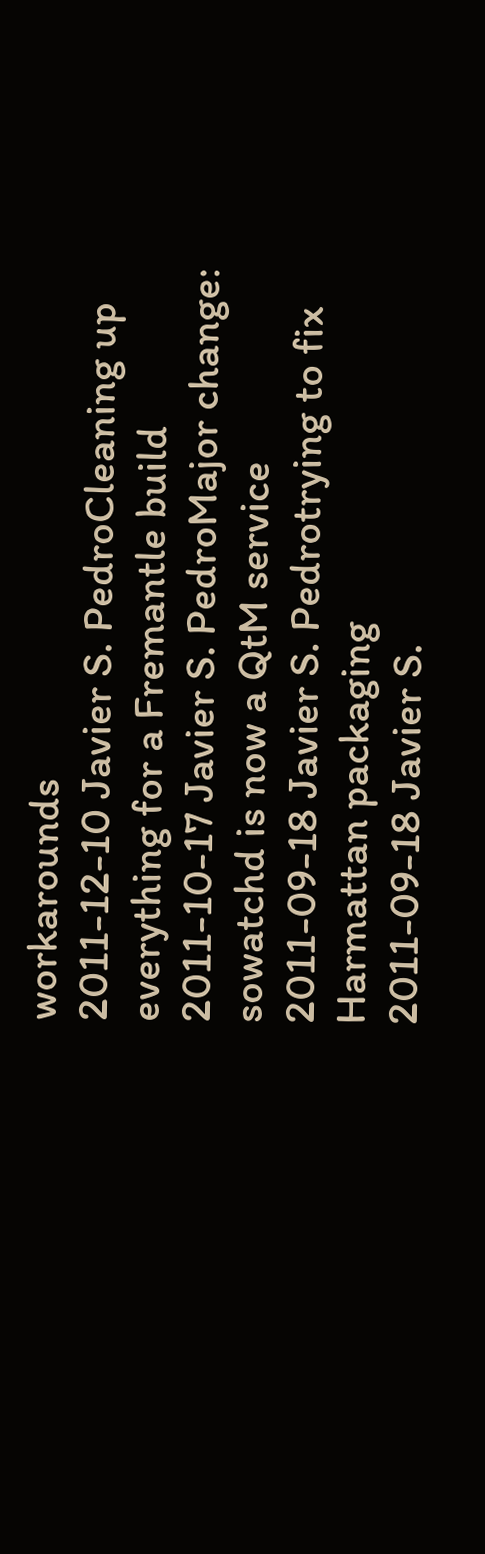workarounds
2011-12-10 Javier S. PedroCleaning up everything for a Fremantle build
2011-10-17 Javier S. PedroMajor change: sowatchd is now a QtM service
2011-09-18 Javier S. Pedrotrying to fix Harmattan packaging
2011-09-18 Javier S.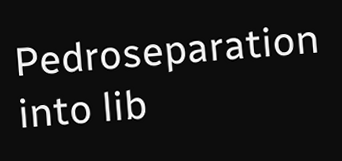Pedroseparation into lib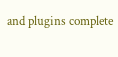and plugins complete